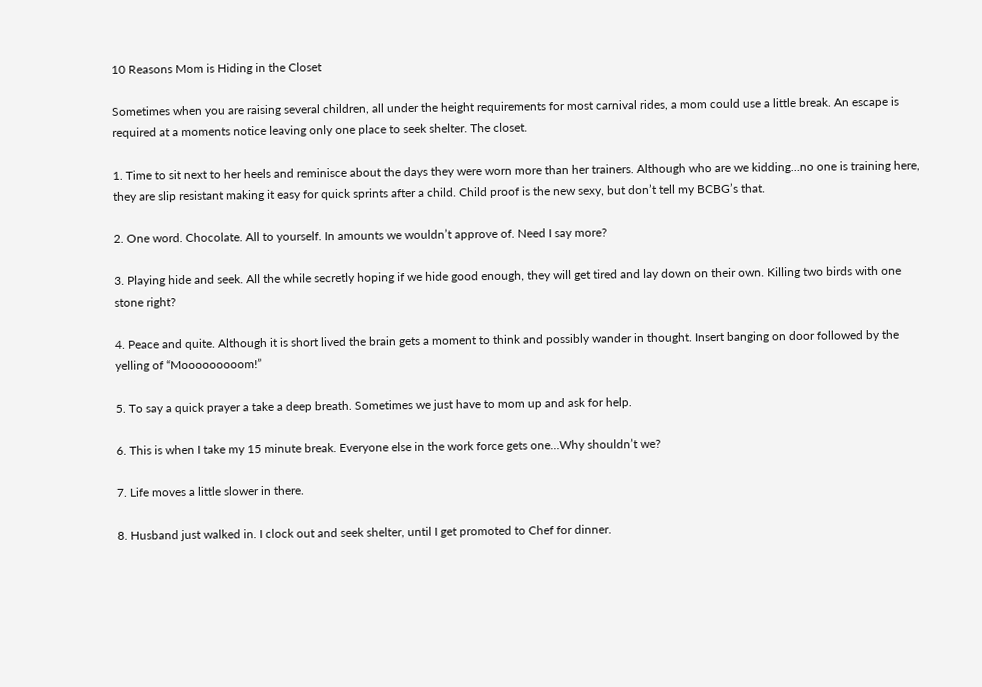10 Reasons Mom is Hiding in the Closet

Sometimes when you are raising several children, all under the height requirements for most carnival rides, a mom could use a little break. An escape is required at a moments notice leaving only one place to seek shelter. The closet.

1. Time to sit next to her heels and reminisce about the days they were worn more than her trainers. Although who are we kidding…no one is training here, they are slip resistant making it easy for quick sprints after a child. Child proof is the new sexy, but don’t tell my BCBG’s that.

2. One word. Chocolate. All to yourself. In amounts we wouldn’t approve of. Need I say more?

3. Playing hide and seek. All the while secretly hoping if we hide good enough, they will get tired and lay down on their own. Killing two birds with one stone right?

4. Peace and quite. Although it is short lived the brain gets a moment to think and possibly wander in thought. Insert banging on door followed by the yelling of “Mooooooooom!”

5. To say a quick prayer a take a deep breath. Sometimes we just have to mom up and ask for help.

6. This is when I take my 15 minute break. Everyone else in the work force gets one…Why shouldn’t we?

7. Life moves a little slower in there.

8. Husband just walked in. I clock out and seek shelter, until I get promoted to Chef for dinner.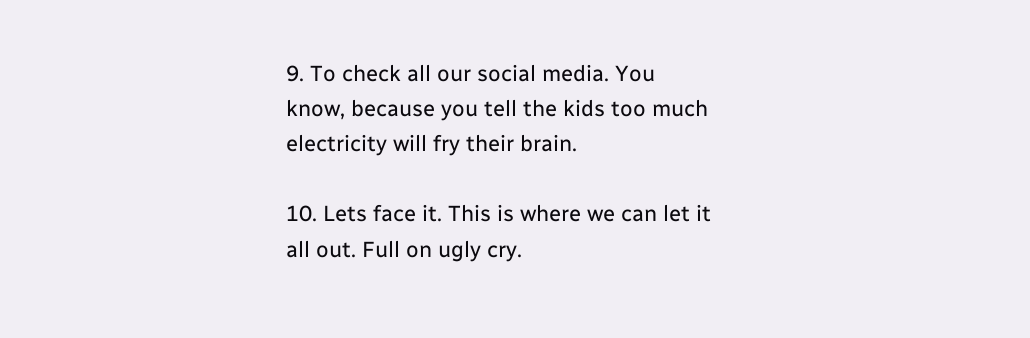9. To check all our social media. You know, because you tell the kids too much electricity will fry their brain.

10. Lets face it. This is where we can let it all out. Full on ugly cry.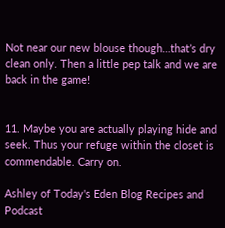Not near our new blouse though…that’s dry clean only. Then a little pep talk and we are back in the game!


11. Maybe you are actually playing hide and seek. Thus your refuge within the closet is commendable. Carry on.

Ashley of Today's Eden Blog Recipes and Podcast